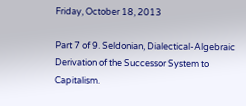Friday, October 18, 2013

Part 7 of 9. Seldonian, Dialectical-Algebraic Derivation of the Successor System to Capitalism.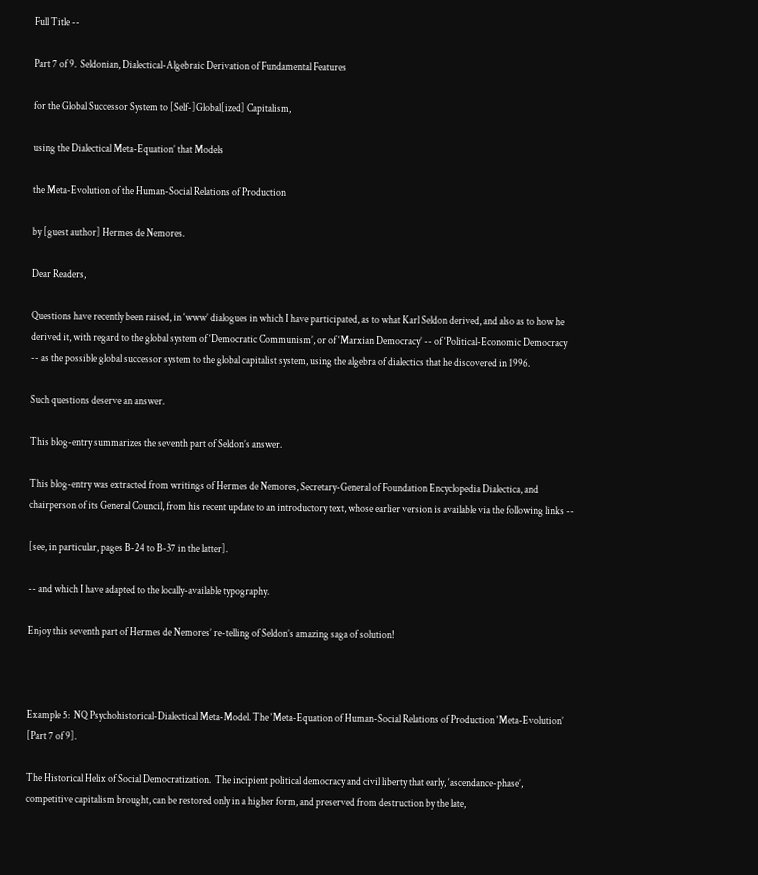Full Title --

Part 7 of 9.  Seldonian, Dialectical-Algebraic Derivation of Fundamental Features

for the Global Successor System to [Self-]Global[ized] Capitalism,

using the Dialectical Meta-Equation’ that Models

the Meta-Evolution of the Human-Social Relations of Production

by [guest author] Hermes de Nemores.

Dear Readers,

Questions have recently been raised, in ‘www’ dialogues in which I have participated, as to what Karl Seldon derived, and also as to how he derived it, with regard to the global system of ‘Democratic Communism’, or of ‘Marxian Democracy’ -- of ‘Political-Economic Democracy -- as the possible global successor system to the global capitalist system, using the algebra of dialectics that he discovered in 1996.

Such questions deserve an answer.

This blog-entry summarizes the seventh part of Seldon’s answer.

This blog-entry was extracted from writings of Hermes de Nemores, Secretary-General of Foundation Encyclopedia Dialectica, and chairperson of its General Council, from his recent update to an introductory text, whose earlier version is available via the following links --

[see, in particular, pages B-24 to B-37 in the latter].

-- and which I have adapted to the locally-available typography.

Enjoy this seventh part of Hermes de Nemores’ re-telling of Seldon’s amazing saga of solution!



Example 5:  NQ Psychohistorical-Dialectical Meta-Model. The ‘Meta-Equation of Human-Social Relations of Production ‘Meta-Evolution’ [Part 7 of 9].

The Historical Helix of Social Democratization.  The incipient political democracy and civil liberty that early, ‘ascendance-phase’, competitive capitalism brought, can be restored only in a higher form, and preserved from destruction by the late,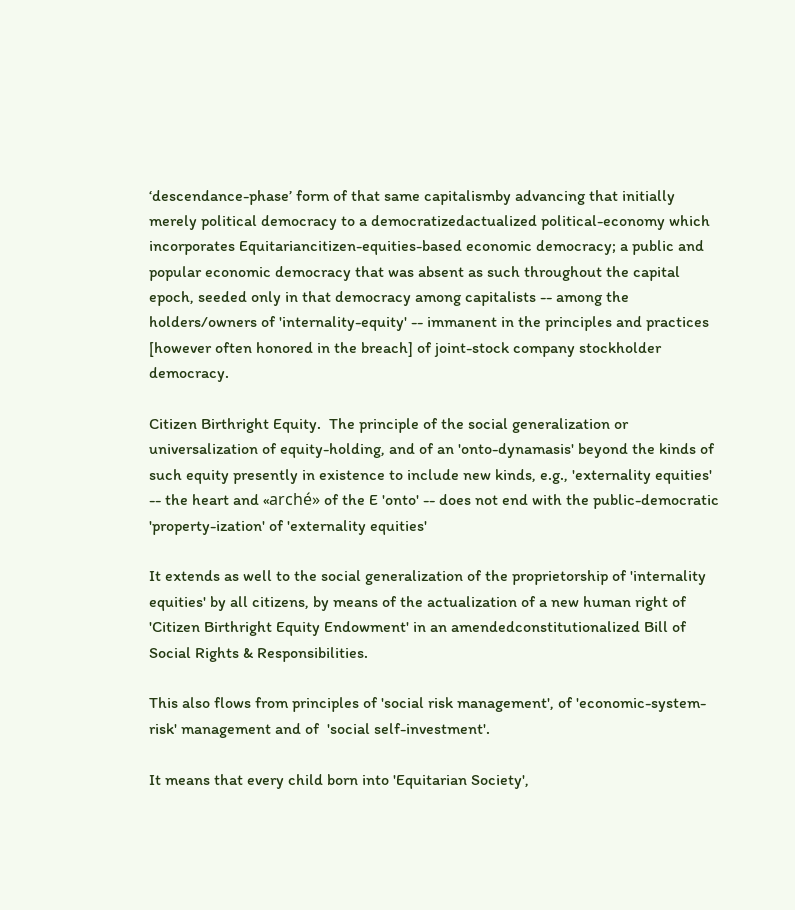‘descendance-phase’ form of that same capitalismby advancing that initially merely political democracy to a democratizedactualized political-economy which incorporates Equitariancitizen-equities-based economic democracy; a public and popular economic democracy that was absent as such throughout the capital epoch, seeded only in that democracy among capitalists -- among the holders/owners of 'internality-equity' -- immanent in the principles and practices [however often honored in the breach] of joint-stock company stockholder democracy.

Citizen Birthright Equity.  The principle of the social generalization or universalization of equity-holding, and of an 'onto-dynamasis' beyond the kinds of such equity presently in existence to include new kinds, e.g., 'externality equities' -- the heart and «arché» of the E 'onto' -- does not end with the public-democratic 'property-ization' of 'externality equities'

It extends as well to the social generalization of the proprietorship of 'internality equities' by all citizens, by means of the actualization of a new human right of 'Citizen Birthright Equity Endowment' in an amendedconstitutionalized Bill of Social Rights & Responsibilities.

This also flows from principles of 'social risk management', of 'economic-system-risk' management and of  'social self-investment'.

It means that every child born into 'Equitarian Society',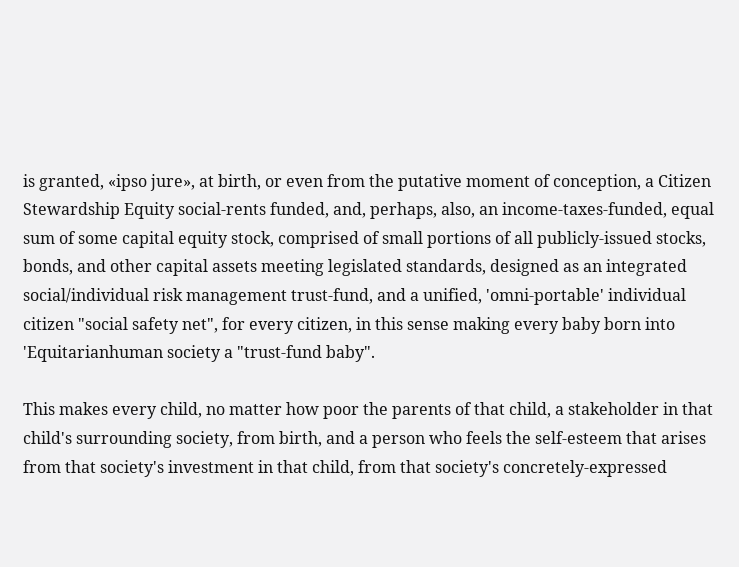is granted, «ipso jure», at birth, or even from the putative moment of conception, a Citizen Stewardship Equity social-rents funded, and, perhaps, also, an income-taxes-funded, equal sum of some capital equity stock, comprised of small portions of all publicly-issued stocks, bonds, and other capital assets meeting legislated standards, designed as an integrated social/individual risk management trust-fund, and a unified, 'omni-portable' individual citizen "social safety net", for every citizen, in this sense making every baby born into 'Equitarianhuman society a "trust-fund baby".

This makes every child, no matter how poor the parents of that child, a stakeholder in that child's surrounding society, from birth, and a person who feels the self-esteem that arises from that society's investment in that child, from that society's concretely-expressed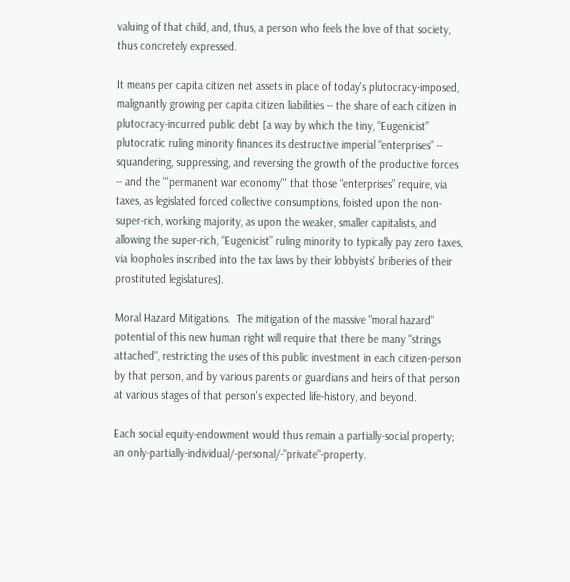valuing of that child, and, thus, a person who feels the love of that society, thus concretely expressed.

It means per capita citizen net assets in place of today's plutocracy-imposed, malignantly growing per capita citizen liabilities -- the share of each citizen in plutocracy-incurred public debt [a way by which the tiny, “Eugenicist” plutocratic ruling minority finances its destructive imperial “enterprises” -- squandering, suppressing, and reversing the growth of the productive forces -- and the '''permanent war economy''' that those “enterprises” require, via taxes, as legislated forced collective consumptions, foisted upon the non-super-rich, working majority, as upon the weaker, smaller capitalists, and allowing the super-rich, “Eugenicist” ruling minority to typically pay zero taxes, via loopholes inscribed into the tax laws by their lobbyists’ briberies of their prostituted legislatures].

Moral Hazard Mitigations.  The mitigation of the massive "moral hazard" potential of this new human right will require that there be many "strings attached", restricting the uses of this public investment in each citizen-person by that person, and by various parents or guardians and heirs of that person at various stages of that person's expected life-history, and beyond.

Each social equity-endowment would thus remain a partially-social property; an only-partially-individual/-personal/-"private"-property.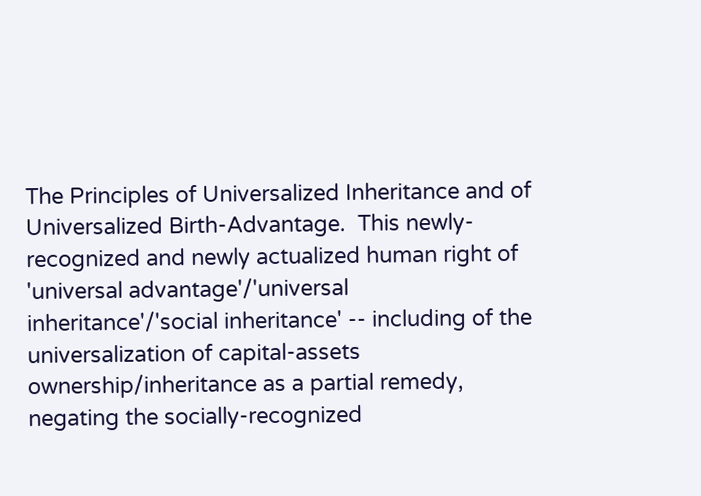The Principles of Universalized Inheritance and of Universalized Birth-Advantage.  This newly-recognized and newly actualized human right of 'universal advantage'/'universal inheritance'/'social inheritance' -- including of the universalization of capital-assets ownership/inheritance as a partial remedy, negating the socially-recognized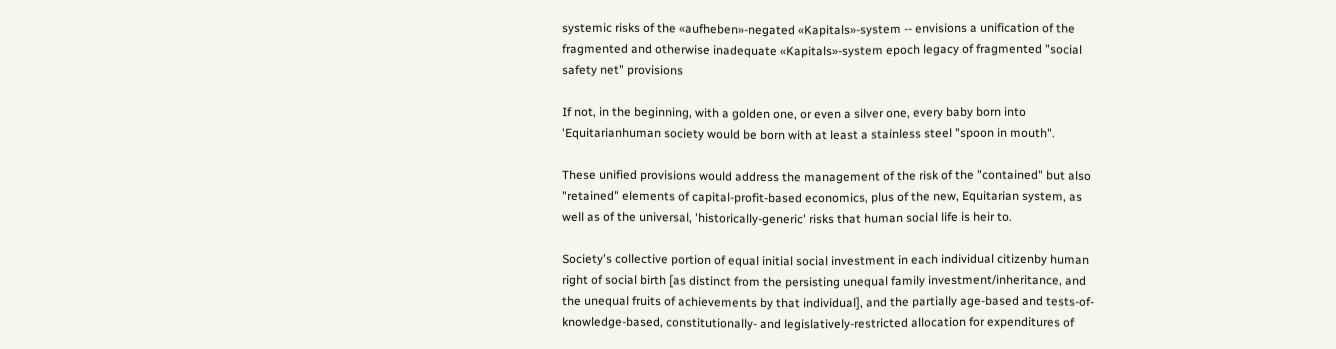systemic risks of the «aufheben»-negated «Kapitals»-system -- envisions a unification of the fragmented and otherwise inadequate «Kapitals»-system epoch legacy of fragmented "social safety net" provisions

If not, in the beginning, with a golden one, or even a silver one, every baby born into 'Equitarianhuman society would be born with at least a stainless steel "spoon in mouth".

These unified provisions would address the management of the risk of the "contained" but also "retained" elements of capital-profit-based economics, plus of the new, Equitarian system, as well as of the universal, 'historically-generic' risks that human social life is heir to.

Society's collective portion of equal initial social investment in each individual citizenby human right of social birth [as distinct from the persisting unequal family investment/inheritance, and the unequal fruits of achievements by that individual], and the partially age-based and tests-of-knowledge-based, constitutionally- and legislatively-restricted allocation for expenditures of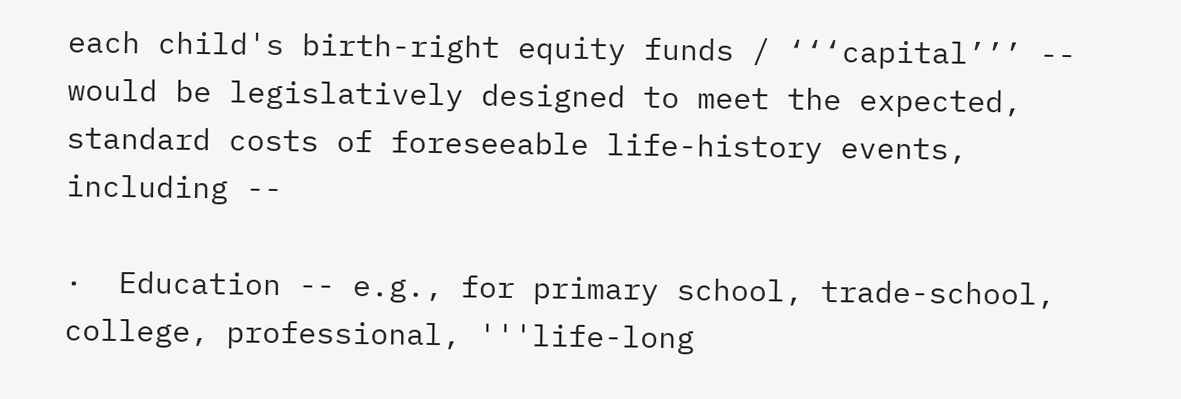each child's birth-right equity funds / ‘‘‘capital’’’ -- would be legislatively designed to meet the expected, standard costs of foreseeable life-history events, including --

·  Education -- e.g., for primary school, trade-school, college, professional, '''life-long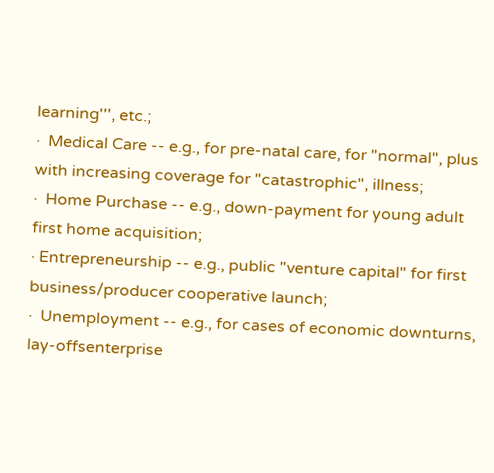learning''', etc.;
·  Medical Care -- e.g., for pre-natal care, for "normal", plus with increasing coverage for "catastrophic", illness;
·  Home Purchase -- e.g., down-payment for young adult first home acquisition;
· Entrepreneurship -- e.g., public "venture capital" for first business/producer cooperative launch;
·  Unemployment -- e.g., for cases of economic downturns, lay-offsenterprise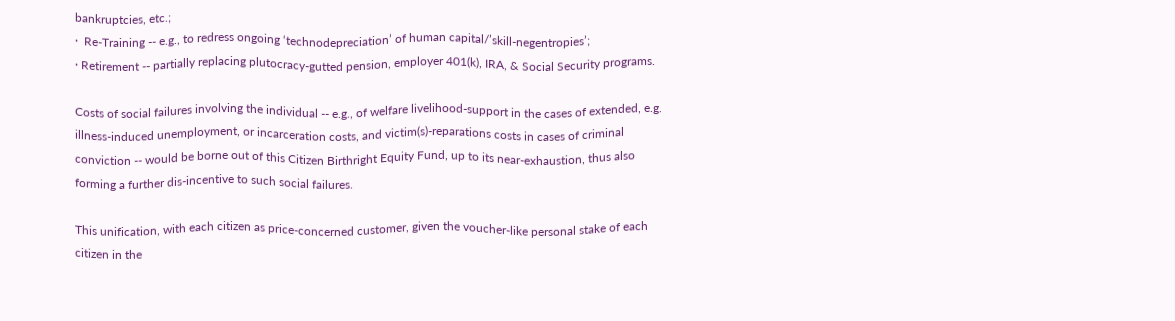bankruptcies, etc.;
·  Re-Training -- e.g., to redress ongoing ‘technodepreciation’ of human capital/’skill-negentropies’;
· Retirement -- partially replacing plutocracy-gutted pension, employer 401(k), IRA, & Social Security programs.

Costs of social failures involving the individual -- e.g., of welfare livelihood-support in the cases of extended, e.g. illness-induced unemployment, or incarceration costs, and victim(s)-reparations costs in cases of criminal conviction -- would be borne out of this Citizen Birthright Equity Fund, up to its near-exhaustion, thus also forming a further dis-incentive to such social failures.

This unification, with each citizen as price-concerned customer, given the voucher-like personal stake of each citizen in the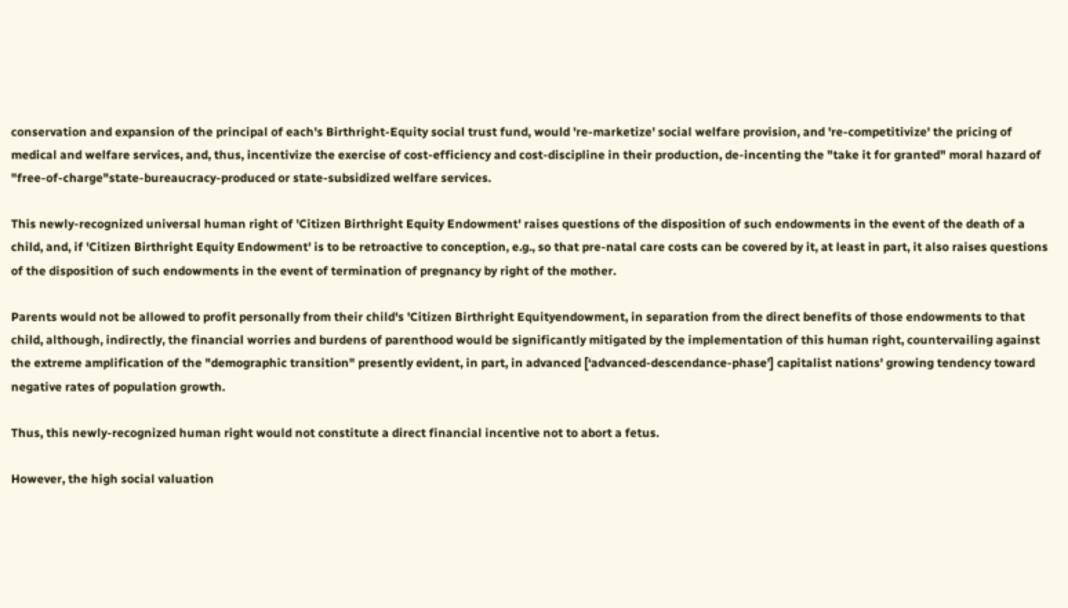conservation and expansion of the principal of each's Birthright-Equity social trust fund, would 're-marketize' social welfare provision, and 're-competitivize' the pricing of medical and welfare services, and, thus, incentivize the exercise of cost-efficiency and cost-discipline in their production, de-incenting the "take it for granted" moral hazard of "free-of-charge"state-bureaucracy-produced or state-subsidized welfare services.

This newly-recognized universal human right of 'Citizen Birthright Equity Endowment' raises questions of the disposition of such endowments in the event of the death of a child, and, if 'Citizen Birthright Equity Endowment' is to be retroactive to conception, e.g., so that pre-natal care costs can be covered by it, at least in part, it also raises questions of the disposition of such endowments in the event of termination of pregnancy by right of the mother.

Parents would not be allowed to profit personally from their child's 'Citizen Birthright Equityendowment, in separation from the direct benefits of those endowments to that child, although, indirectly, the financial worries and burdens of parenthood would be significantly mitigated by the implementation of this human right, countervailing against the extreme amplification of the "demographic transition" presently evident, in part, in advanced [‘advanced-descendance-phase’] capitalist nations' growing tendency toward negative rates of population growth.

Thus, this newly-recognized human right would not constitute a direct financial incentive not to abort a fetus.

However, the high social valuation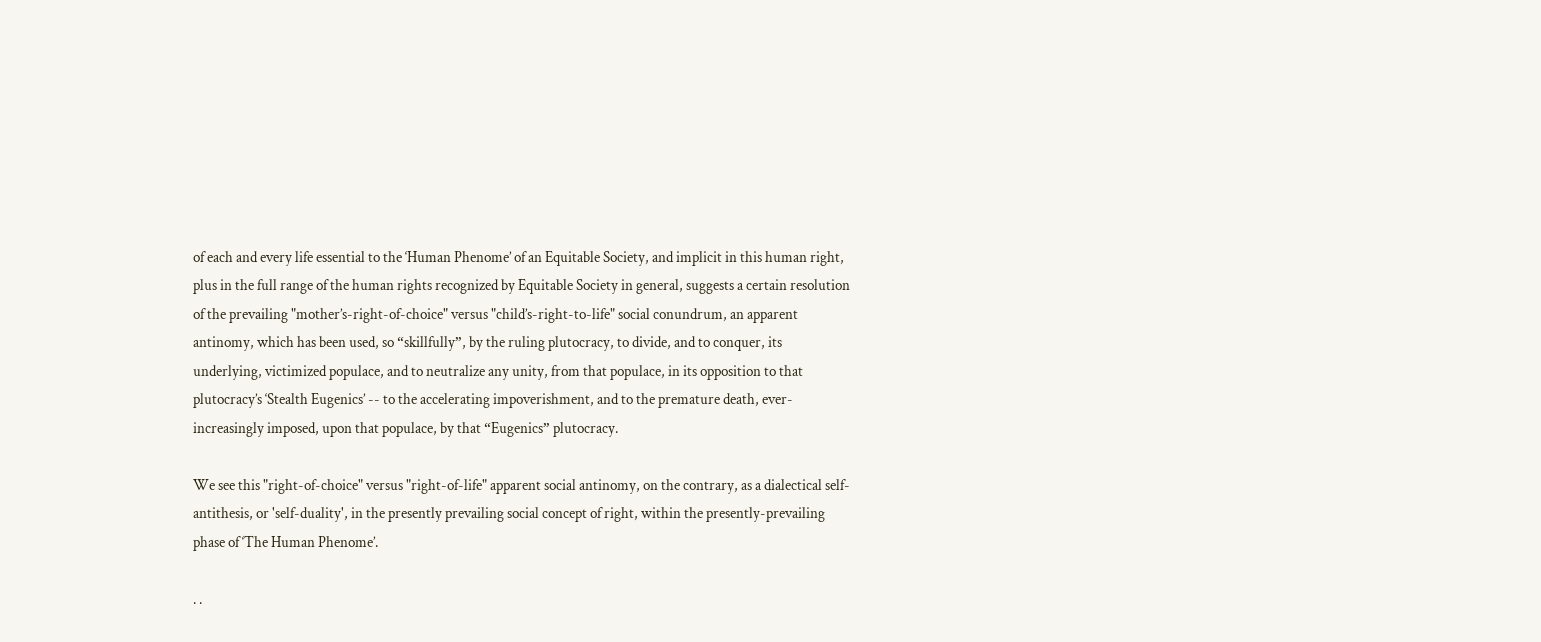of each and every life essential to the ‘Human Phenome’ of an Equitable Society, and implicit in this human right, plus in the full range of the human rights recognized by Equitable Society in general, suggests a certain resolution of the prevailing "mother’s-right-of-choice" versus "child’s-right-to-life" social conundrum, an apparent antinomy, which has been used, so “skillfully”, by the ruling plutocracy, to divide, and to conquer, its underlying, victimized populace, and to neutralize any unity, from that populace, in its opposition to that plutocracy’s ‘Stealth Eugenics’ -- to the accelerating impoverishment, and to the premature death, ever-increasingly imposed, upon that populace, by that “Eugenics” plutocracy.

We see this "right-of-choice" versus "right-of-life" apparent social antinomy, on the contrary, as a dialectical self-antithesis, or 'self-duality', in the presently prevailing social concept of right, within the presently-prevailing phase of ‘The Human Phenome’.

. .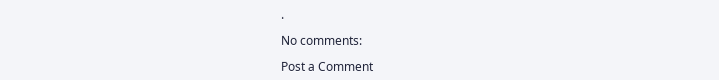.

No comments:

Post a Comment